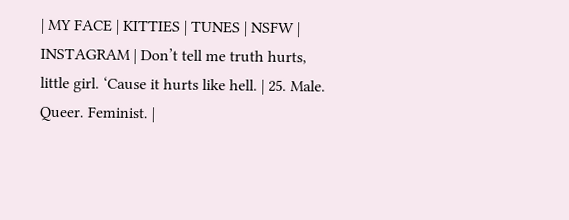| MY FACE | KITTIES | TUNES | NSFW | INSTAGRAM | Don’t tell me truth hurts, little girl. ‘Cause it hurts like hell. | 25. Male. Queer. Feminist. |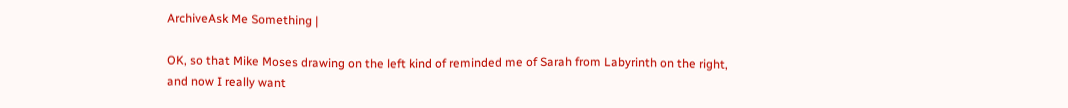ArchiveAsk Me Something |

OK, so that Mike Moses drawing on the left kind of reminded me of Sarah from Labyrinth on the right, and now I really want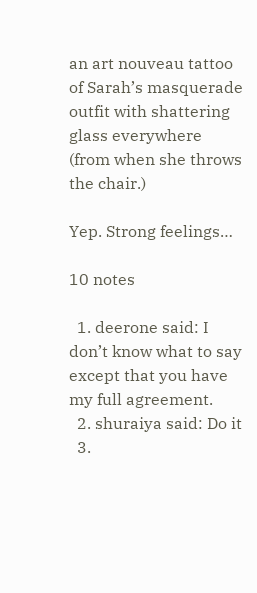an art nouveau tattoo of Sarah’s masquerade outfit with shattering glass everywhere (from when she throws the chair.)

Yep. Strong feelings…

10 notes

  1. deerone said: I don’t know what to say except that you have my full agreement.
  2. shuraiya said: Do it
  3.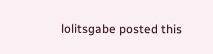lolitsgabe posted this